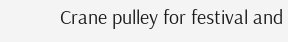Crane pulley for festival and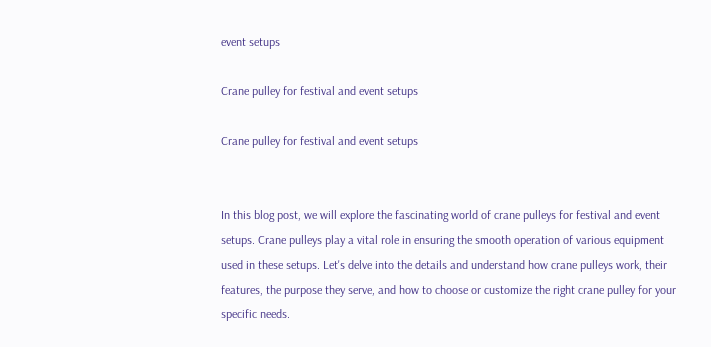event setups

Crane pulley for festival and event setups

Crane pulley for festival and event setups


In this blog post, we will explore the fascinating world of crane pulleys for festival and event setups. Crane pulleys play a vital role in ensuring the smooth operation of various equipment used in these setups. Let's delve into the details and understand how crane pulleys work, their features, the purpose they serve, and how to choose or customize the right crane pulley for your specific needs.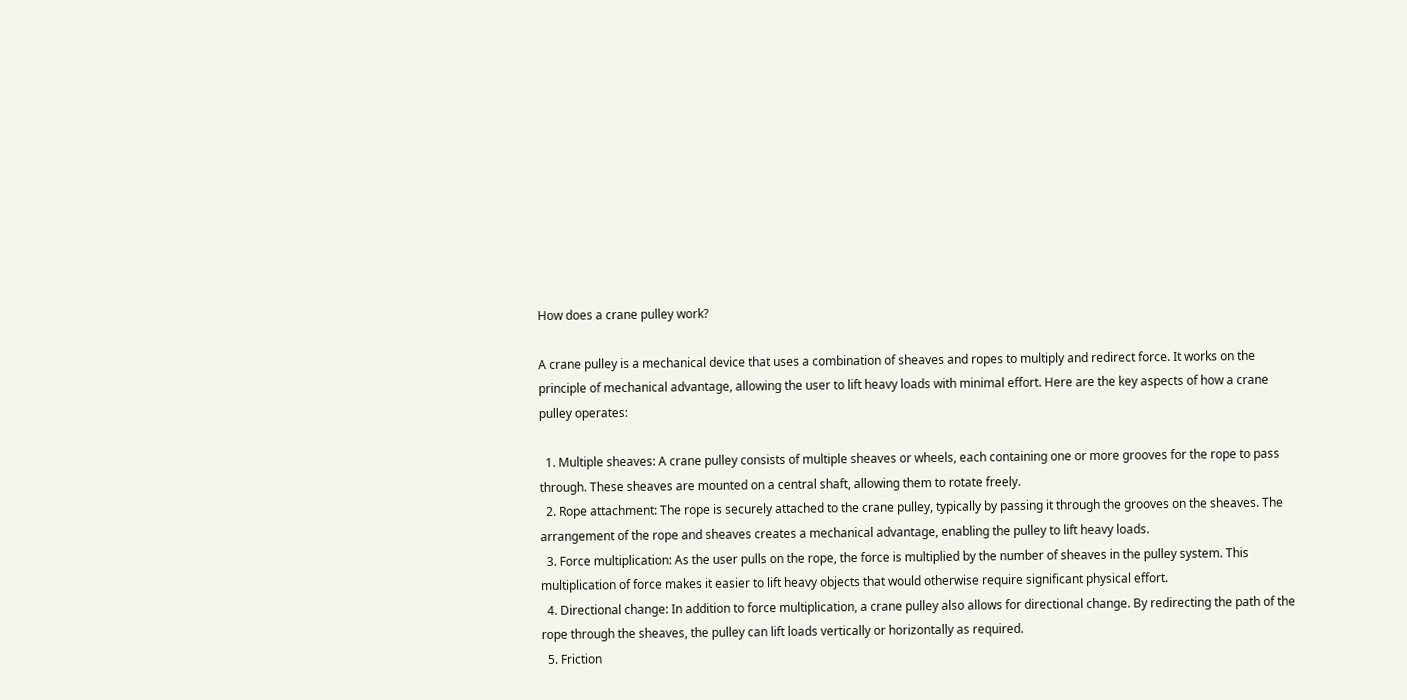How does a crane pulley work?

A crane pulley is a mechanical device that uses a combination of sheaves and ropes to multiply and redirect force. It works on the principle of mechanical advantage, allowing the user to lift heavy loads with minimal effort. Here are the key aspects of how a crane pulley operates:

  1. Multiple sheaves: A crane pulley consists of multiple sheaves or wheels, each containing one or more grooves for the rope to pass through. These sheaves are mounted on a central shaft, allowing them to rotate freely.
  2. Rope attachment: The rope is securely attached to the crane pulley, typically by passing it through the grooves on the sheaves. The arrangement of the rope and sheaves creates a mechanical advantage, enabling the pulley to lift heavy loads.
  3. Force multiplication: As the user pulls on the rope, the force is multiplied by the number of sheaves in the pulley system. This multiplication of force makes it easier to lift heavy objects that would otherwise require significant physical effort.
  4. Directional change: In addition to force multiplication, a crane pulley also allows for directional change. By redirecting the path of the rope through the sheaves, the pulley can lift loads vertically or horizontally as required.
  5. Friction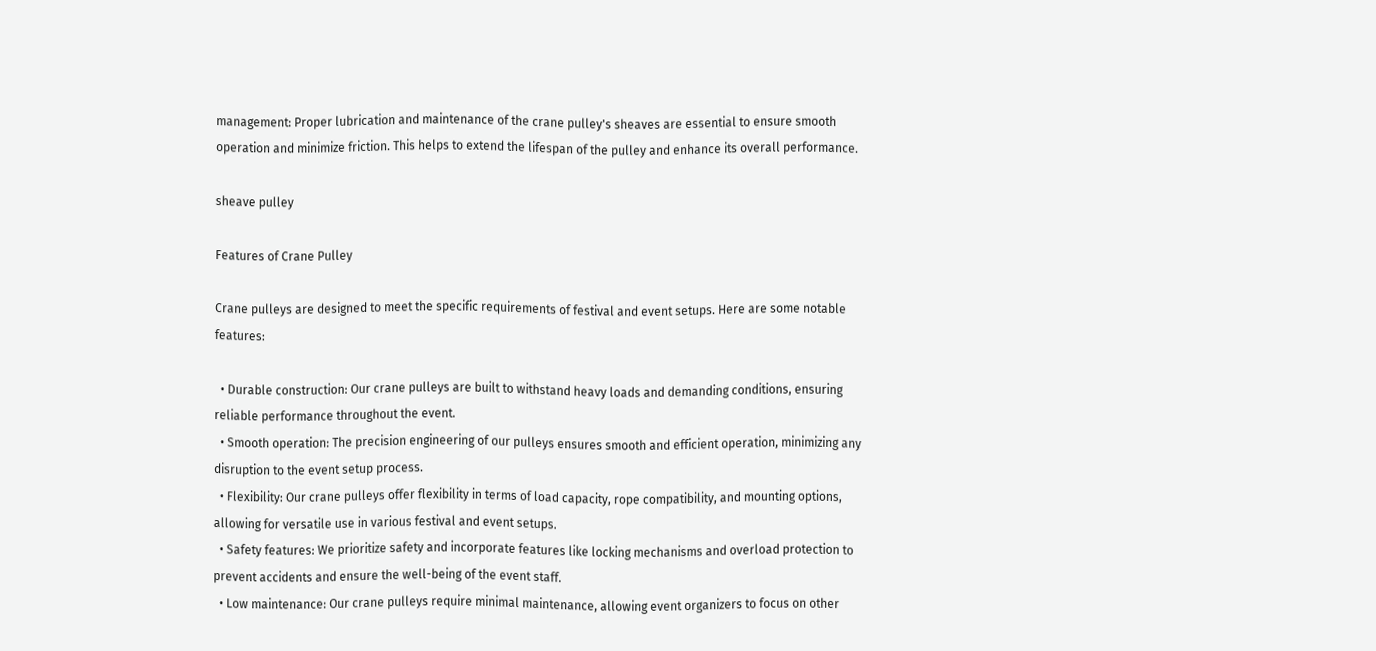management: Proper lubrication and maintenance of the crane pulley's sheaves are essential to ensure smooth operation and minimize friction. This helps to extend the lifespan of the pulley and enhance its overall performance.

sheave pulley

Features of Crane Pulley

Crane pulleys are designed to meet the specific requirements of festival and event setups. Here are some notable features:

  • Durable construction: Our crane pulleys are built to withstand heavy loads and demanding conditions, ensuring reliable performance throughout the event.
  • Smooth operation: The precision engineering of our pulleys ensures smooth and efficient operation, minimizing any disruption to the event setup process.
  • Flexibility: Our crane pulleys offer flexibility in terms of load capacity, rope compatibility, and mounting options, allowing for versatile use in various festival and event setups.
  • Safety features: We prioritize safety and incorporate features like locking mechanisms and overload protection to prevent accidents and ensure the well-being of the event staff.
  • Low maintenance: Our crane pulleys require minimal maintenance, allowing event organizers to focus on other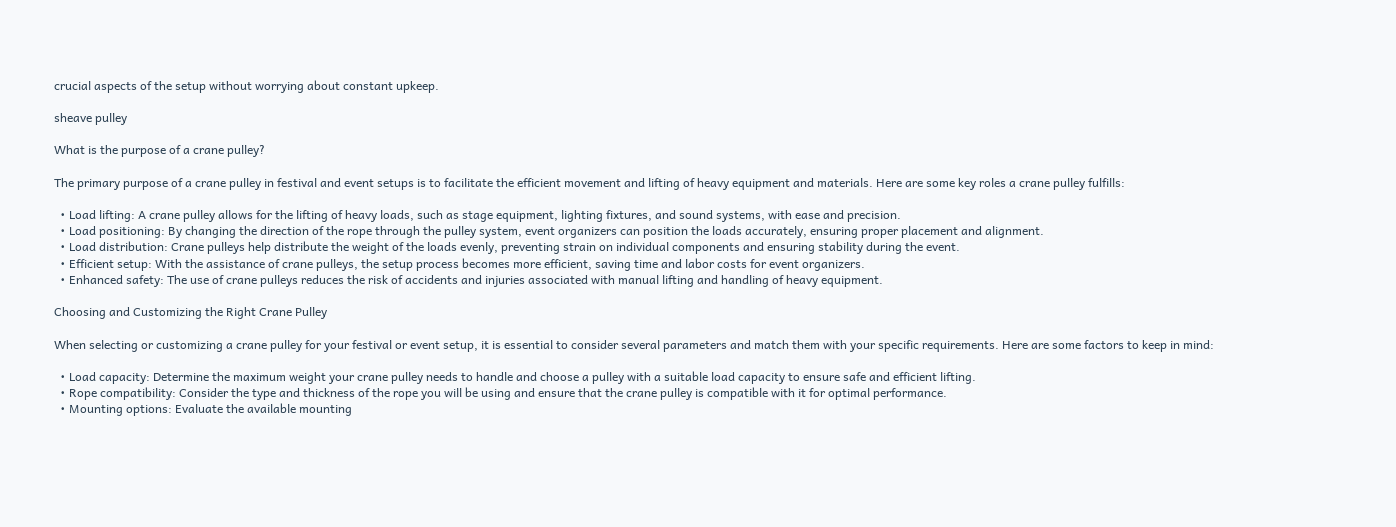crucial aspects of the setup without worrying about constant upkeep.

sheave pulley

What is the purpose of a crane pulley?

The primary purpose of a crane pulley in festival and event setups is to facilitate the efficient movement and lifting of heavy equipment and materials. Here are some key roles a crane pulley fulfills:

  • Load lifting: A crane pulley allows for the lifting of heavy loads, such as stage equipment, lighting fixtures, and sound systems, with ease and precision.
  • Load positioning: By changing the direction of the rope through the pulley system, event organizers can position the loads accurately, ensuring proper placement and alignment.
  • Load distribution: Crane pulleys help distribute the weight of the loads evenly, preventing strain on individual components and ensuring stability during the event.
  • Efficient setup: With the assistance of crane pulleys, the setup process becomes more efficient, saving time and labor costs for event organizers.
  • Enhanced safety: The use of crane pulleys reduces the risk of accidents and injuries associated with manual lifting and handling of heavy equipment.

Choosing and Customizing the Right Crane Pulley

When selecting or customizing a crane pulley for your festival or event setup, it is essential to consider several parameters and match them with your specific requirements. Here are some factors to keep in mind:

  • Load capacity: Determine the maximum weight your crane pulley needs to handle and choose a pulley with a suitable load capacity to ensure safe and efficient lifting.
  • Rope compatibility: Consider the type and thickness of the rope you will be using and ensure that the crane pulley is compatible with it for optimal performance.
  • Mounting options: Evaluate the available mounting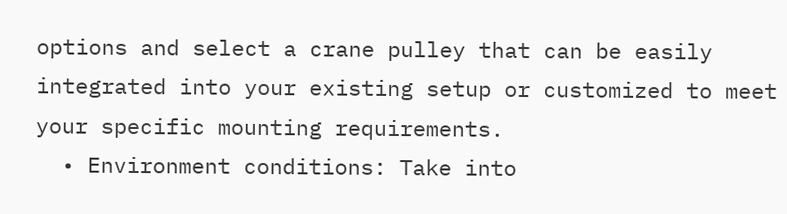options and select a crane pulley that can be easily integrated into your existing setup or customized to meet your specific mounting requirements.
  • Environment conditions: Take into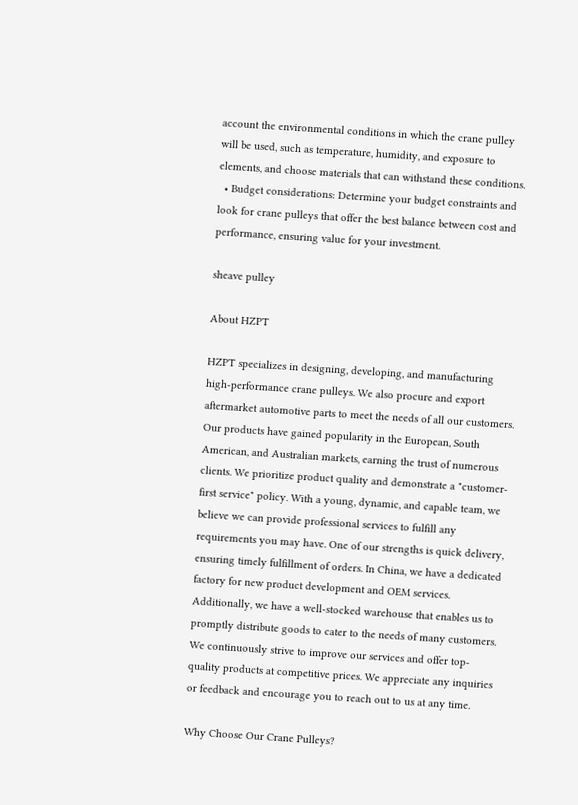account the environmental conditions in which the crane pulley will be used, such as temperature, humidity, and exposure to elements, and choose materials that can withstand these conditions.
  • Budget considerations: Determine your budget constraints and look for crane pulleys that offer the best balance between cost and performance, ensuring value for your investment.

sheave pulley

About HZPT

HZPT specializes in designing, developing, and manufacturing high-performance crane pulleys. We also procure and export aftermarket automotive parts to meet the needs of all our customers. Our products have gained popularity in the European, South American, and Australian markets, earning the trust of numerous clients. We prioritize product quality and demonstrate a "customer-first service" policy. With a young, dynamic, and capable team, we believe we can provide professional services to fulfill any requirements you may have. One of our strengths is quick delivery, ensuring timely fulfillment of orders. In China, we have a dedicated factory for new product development and OEM services. Additionally, we have a well-stocked warehouse that enables us to promptly distribute goods to cater to the needs of many customers. We continuously strive to improve our services and offer top-quality products at competitive prices. We appreciate any inquiries or feedback and encourage you to reach out to us at any time.

Why Choose Our Crane Pulleys?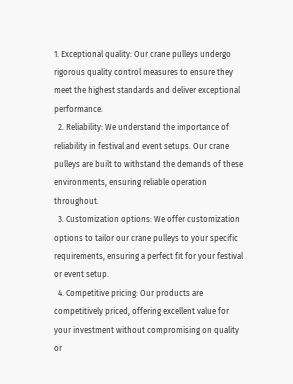1. Exceptional quality: Our crane pulleys undergo rigorous quality control measures to ensure they meet the highest standards and deliver exceptional performance.
  2. Reliability: We understand the importance of reliability in festival and event setups. Our crane pulleys are built to withstand the demands of these environments, ensuring reliable operation throughout.
  3. Customization options: We offer customization options to tailor our crane pulleys to your specific requirements, ensuring a perfect fit for your festival or event setup.
  4. Competitive pricing: Our products are competitively priced, offering excellent value for your investment without compromising on quality or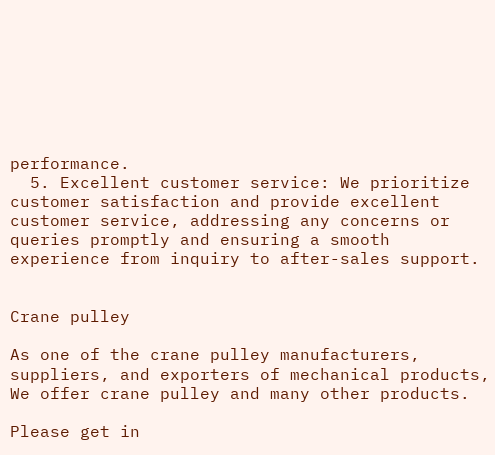performance.
  5. Excellent customer service: We prioritize customer satisfaction and provide excellent customer service, addressing any concerns or queries promptly and ensuring a smooth experience from inquiry to after-sales support.


Crane pulley

As one of the crane pulley manufacturers, suppliers, and exporters of mechanical products, We offer crane pulley and many other products.

Please get in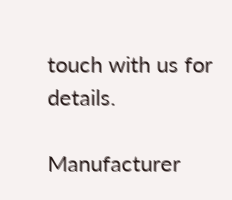touch with us for details.

Manufacturer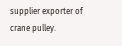supplier exporter of crane pulley.